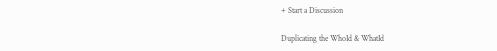+ Start a Discussion

Duplicating the WhoId & WhatId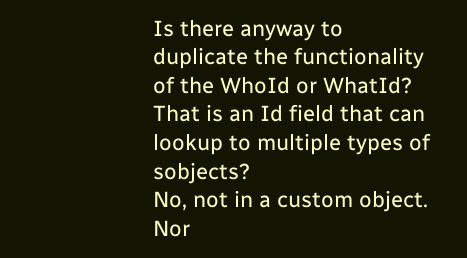Is there anyway to duplicate the functionality of the WhoId or WhatId? That is an Id field that can lookup to multiple types of sobjects?
No, not in a custom object.  Nor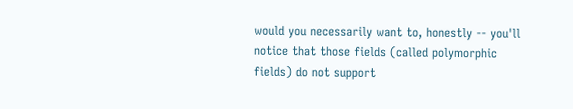would you necessarily want to, honestly -- you'll notice that those fields (called polymorphic fields) do not support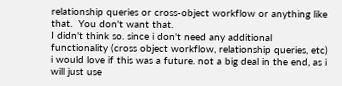relationship queries or cross-object workflow or anything like that.  You don't want that.
I didn't think so. since i don't need any additional functionality (cross object workflow, relationship queries, etc) i would love if this was a future. not a big deal in the end, as i will just use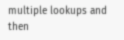multiple lookups and then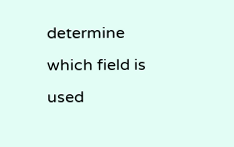determine which field is used